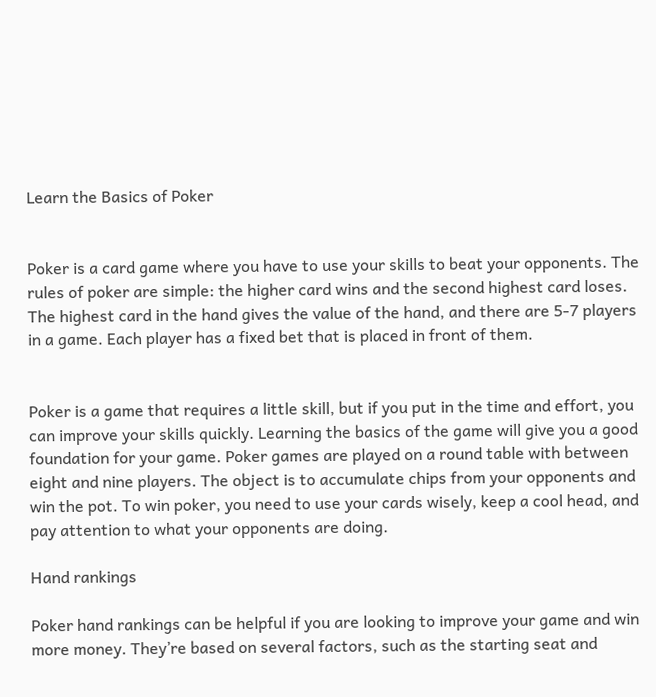Learn the Basics of Poker


Poker is a card game where you have to use your skills to beat your opponents. The rules of poker are simple: the higher card wins and the second highest card loses. The highest card in the hand gives the value of the hand, and there are 5-7 players in a game. Each player has a fixed bet that is placed in front of them.


Poker is a game that requires a little skill, but if you put in the time and effort, you can improve your skills quickly. Learning the basics of the game will give you a good foundation for your game. Poker games are played on a round table with between eight and nine players. The object is to accumulate chips from your opponents and win the pot. To win poker, you need to use your cards wisely, keep a cool head, and pay attention to what your opponents are doing.

Hand rankings

Poker hand rankings can be helpful if you are looking to improve your game and win more money. They’re based on several factors, such as the starting seat and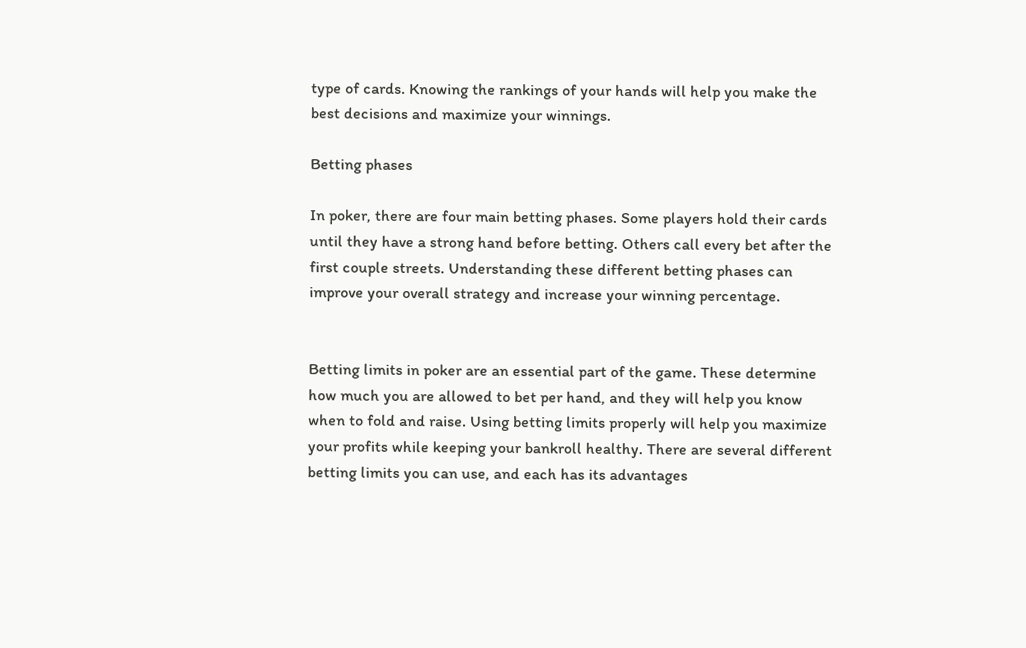type of cards. Knowing the rankings of your hands will help you make the best decisions and maximize your winnings.

Betting phases

In poker, there are four main betting phases. Some players hold their cards until they have a strong hand before betting. Others call every bet after the first couple streets. Understanding these different betting phases can improve your overall strategy and increase your winning percentage.


Betting limits in poker are an essential part of the game. These determine how much you are allowed to bet per hand, and they will help you know when to fold and raise. Using betting limits properly will help you maximize your profits while keeping your bankroll healthy. There are several different betting limits you can use, and each has its advantages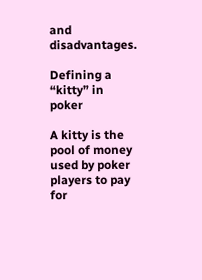and disadvantages.

Defining a “kitty” in poker

A kitty is the pool of money used by poker players to pay for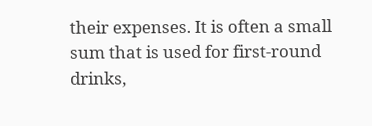their expenses. It is often a small sum that is used for first-round drinks,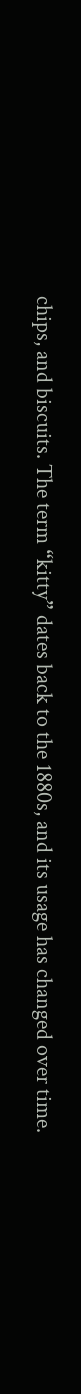chips, and biscuits. The term “kitty” dates back to the 1880s, and its usage has changed over time.